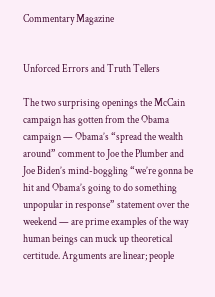Commentary Magazine


Unforced Errors and Truth Tellers

The two surprising openings the McCain campaign has gotten from the Obama campaign — Obama’s “spread the wealth around” comment to Joe the Plumber and Joe Biden’s mind-boggling “we’re gonna be hit and Obama’s going to do something unpopular in response” statement over the weekend — are prime examples of the way human beings can muck up theoretical certitude. Arguments are linear; people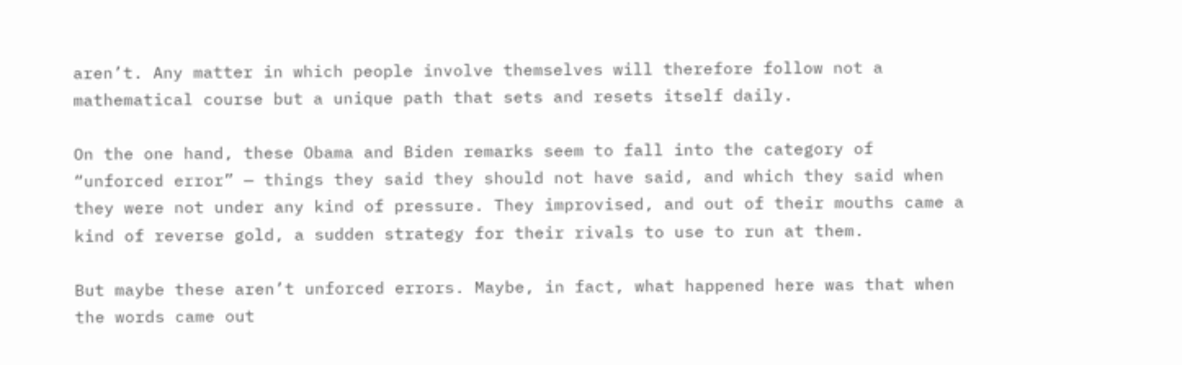aren’t. Any matter in which people involve themselves will therefore follow not a mathematical course but a unique path that sets and resets itself daily.

On the one hand, these Obama and Biden remarks seem to fall into the category of “unforced error” — things they said they should not have said, and which they said when they were not under any kind of pressure. They improvised, and out of their mouths came a kind of reverse gold, a sudden strategy for their rivals to use to run at them.

But maybe these aren’t unforced errors. Maybe, in fact, what happened here was that when the words came out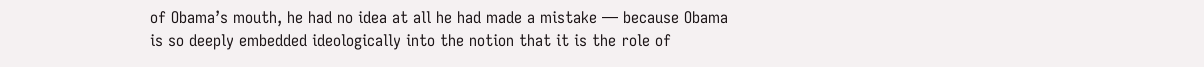of Obama’s mouth, he had no idea at all he had made a mistake — because Obama is so deeply embedded ideologically into the notion that it is the role of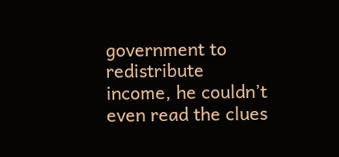government to redistribute income, he couldn’t even read the clues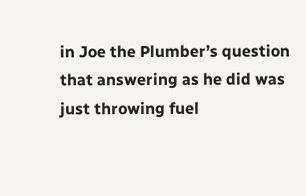in Joe the Plumber’s question that answering as he did was just throwing fuel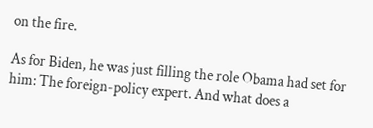on the fire.

As for Biden, he was just filling the role Obama had set for him: The foreign-policy expert. And what does a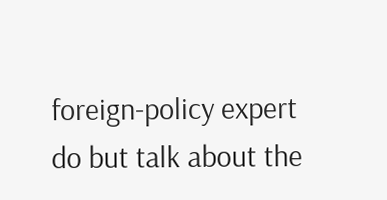foreign-policy expert do but talk about the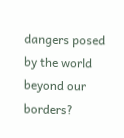dangers posed by the world beyond our borders?